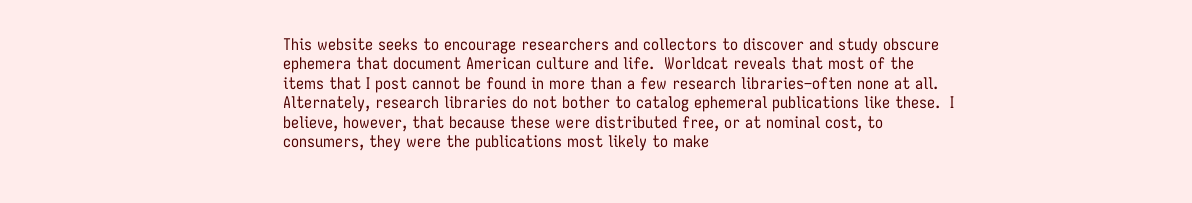This website seeks to encourage researchers and collectors to discover and study obscure ephemera that document American culture and life.  Worldcat reveals that most of the items that I post cannot be found in more than a few research libraries–often none at all.  Alternately, research libraries do not bother to catalog ephemeral publications like these.  I believe, however, that because these were distributed free, or at nominal cost, to consumers, they were the publications most likely to make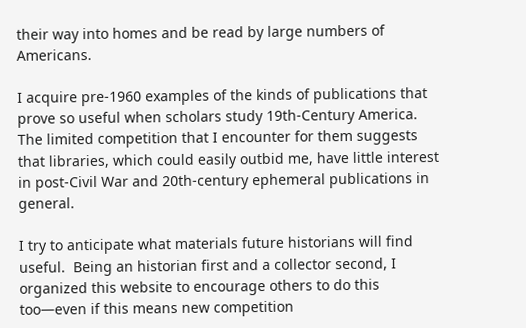their way into homes and be read by large numbers of Americans.

I acquire pre-1960 examples of the kinds of publications that prove so useful when scholars study 19th-Century America.  The limited competition that I encounter for them suggests that libraries, which could easily outbid me, have little interest in post-Civil War and 20th-century ephemeral publications in general.

I try to anticipate what materials future historians will find useful.  Being an historian first and a collector second, I organized this website to encourage others to do this too—even if this means new competition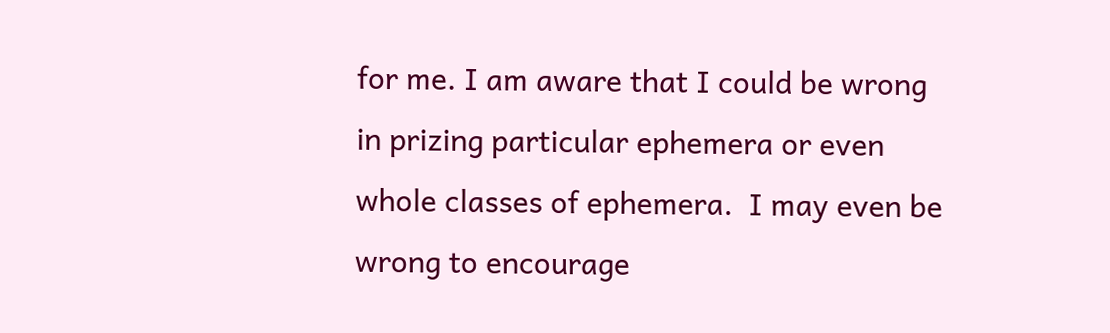for me. I am aware that I could be wrong in prizing particular ephemera or even whole classes of ephemera.  I may even be wrong to encourage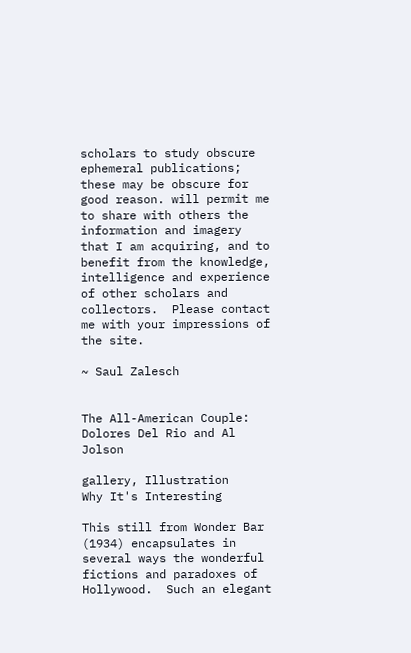scholars to study obscure ephemeral publications; these may be obscure for good reason. will permit me to share with others the information and imagery that I am acquiring, and to benefit from the knowledge, intelligence and experience of other scholars and collectors.  Please contact me with your impressions of the site.

~ Saul Zalesch


The All-American Couple: Dolores Del Rio and Al Jolson

gallery, Illustration
Why It's Interesting

This still from Wonder Bar (1934) encapsulates in several ways the wonderful fictions and paradoxes of Hollywood.  Such an elegant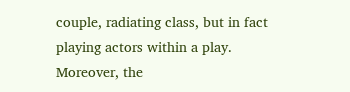couple, radiating class, but in fact playing actors within a play.  Moreover, the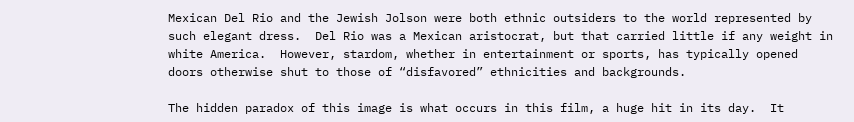Mexican Del Rio and the Jewish Jolson were both ethnic outsiders to the world represented by such elegant dress.  Del Rio was a Mexican aristocrat, but that carried little if any weight in white America.  However, stardom, whether in entertainment or sports, has typically opened doors otherwise shut to those of “disfavored” ethnicities and backgrounds.

The hidden paradox of this image is what occurs in this film, a huge hit in its day.  It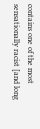contains one of the most sensationally racist [and long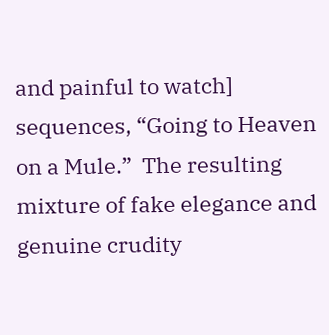and painful to watch] sequences, “Going to Heaven on a Mule.”  The resulting mixture of fake elegance and genuine crudity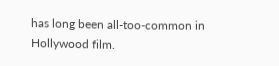has long been all-too-common in Hollywood film.